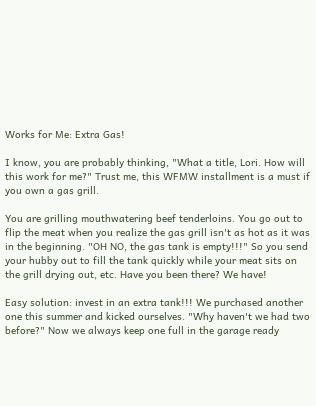Works for Me: Extra Gas!

I know, you are probably thinking, "What a title, Lori. How will this work for me?" Trust me, this WFMW installment is a must if you own a gas grill.

You are grilling mouthwatering beef tenderloins. You go out to flip the meat when you realize the gas grill isn't as hot as it was in the beginning. "OH NO, the gas tank is empty!!!" So you send your hubby out to fill the tank quickly while your meat sits on the grill drying out, etc. Have you been there? We have!

Easy solution: invest in an extra tank!!! We purchased another one this summer and kicked ourselves. "Why haven't we had two before?" Now we always keep one full in the garage ready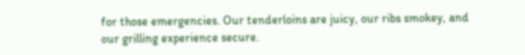for those emergencies. Our tenderloins are juicy, our ribs smokey, and our grilling experience secure.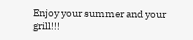Enjoy your summer and your grill!!!